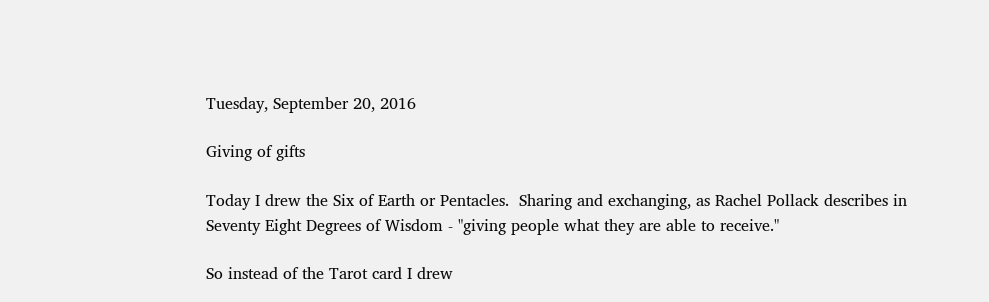Tuesday, September 20, 2016

Giving of gifts

Today I drew the Six of Earth or Pentacles.  Sharing and exchanging, as Rachel Pollack describes in Seventy Eight Degrees of Wisdom - "giving people what they are able to receive."

So instead of the Tarot card I drew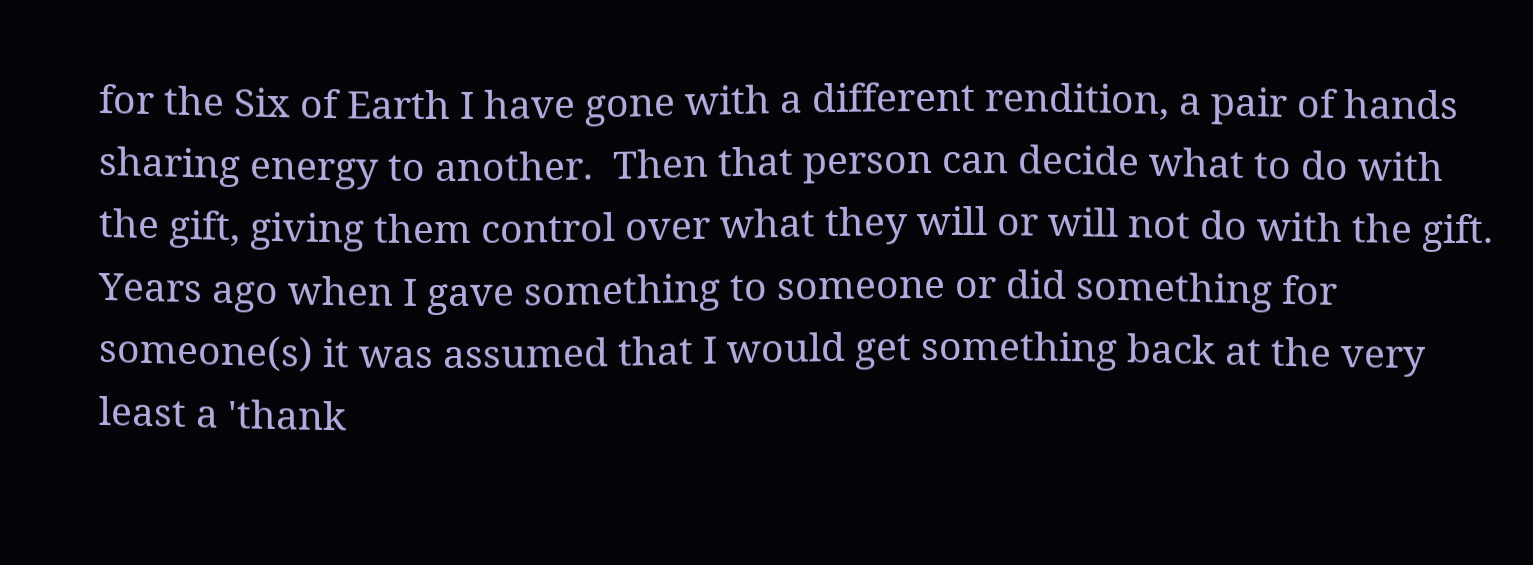for the Six of Earth I have gone with a different rendition, a pair of hands sharing energy to another.  Then that person can decide what to do with the gift, giving them control over what they will or will not do with the gift.  Years ago when I gave something to someone or did something for someone(s) it was assumed that I would get something back at the very least a 'thank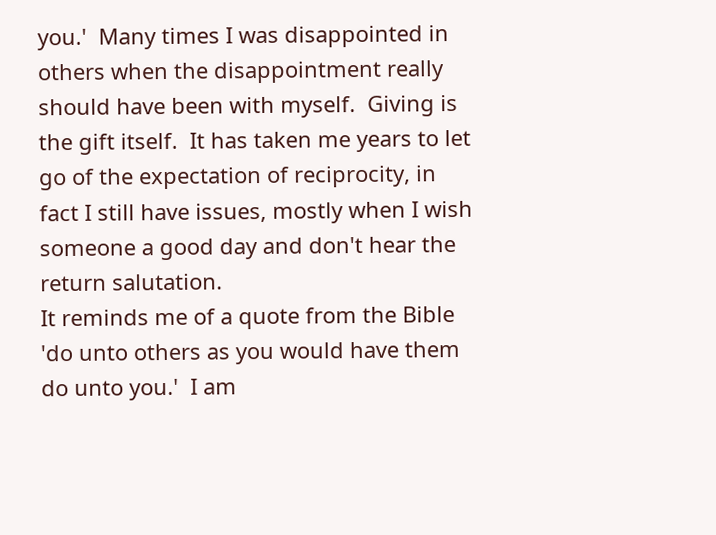you.'  Many times I was disappointed in others when the disappointment really should have been with myself.  Giving is the gift itself.  It has taken me years to let go of the expectation of reciprocity, in fact I still have issues, mostly when I wish someone a good day and don't hear the return salutation.
It reminds me of a quote from the Bible 'do unto others as you would have them do unto you.'  I am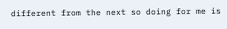different from the next so doing for me is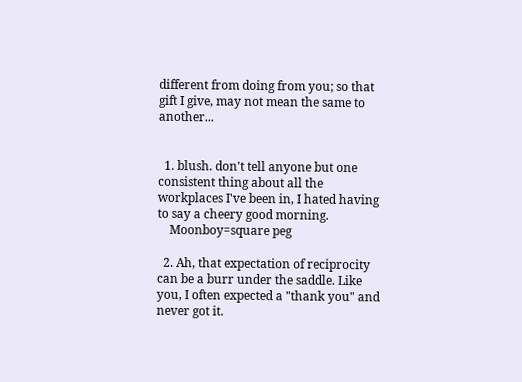different from doing from you; so that gift I give, may not mean the same to another...


  1. blush. don't tell anyone but one consistent thing about all the workplaces I've been in, I hated having to say a cheery good morning.
    Moonboy=square peg

  2. Ah, that expectation of reciprocity can be a burr under the saddle. Like you, I often expected a "thank you" and never got it.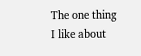The one thing I like about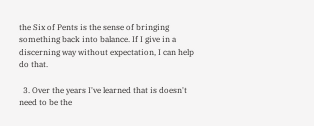the Six of Pents is the sense of bringing something back into balance. If I give in a discerning way without expectation, I can help do that.

  3. Over the years I've learned that is doesn't need to be the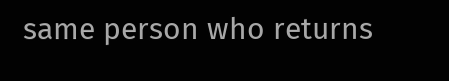same person who returns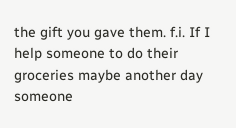the gift you gave them. f.i. If I help someone to do their groceries maybe another day someone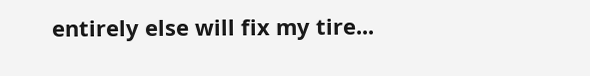entirely else will fix my tire...